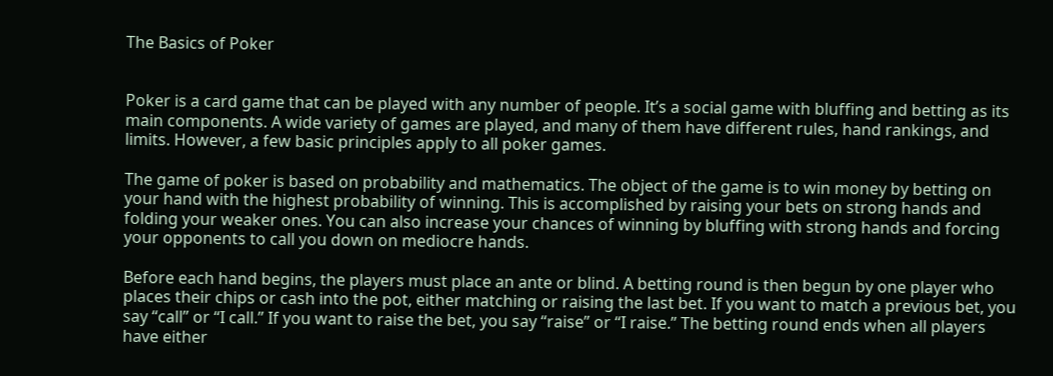The Basics of Poker


Poker is a card game that can be played with any number of people. It’s a social game with bluffing and betting as its main components. A wide variety of games are played, and many of them have different rules, hand rankings, and limits. However, a few basic principles apply to all poker games.

The game of poker is based on probability and mathematics. The object of the game is to win money by betting on your hand with the highest probability of winning. This is accomplished by raising your bets on strong hands and folding your weaker ones. You can also increase your chances of winning by bluffing with strong hands and forcing your opponents to call you down on mediocre hands.

Before each hand begins, the players must place an ante or blind. A betting round is then begun by one player who places their chips or cash into the pot, either matching or raising the last bet. If you want to match a previous bet, you say “call” or “I call.” If you want to raise the bet, you say “raise” or “I raise.” The betting round ends when all players have either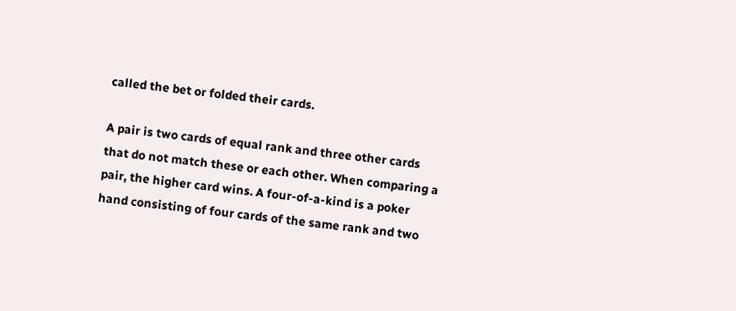called the bet or folded their cards.

A pair is two cards of equal rank and three other cards that do not match these or each other. When comparing a pair, the higher card wins. A four-of-a-kind is a poker hand consisting of four cards of the same rank and two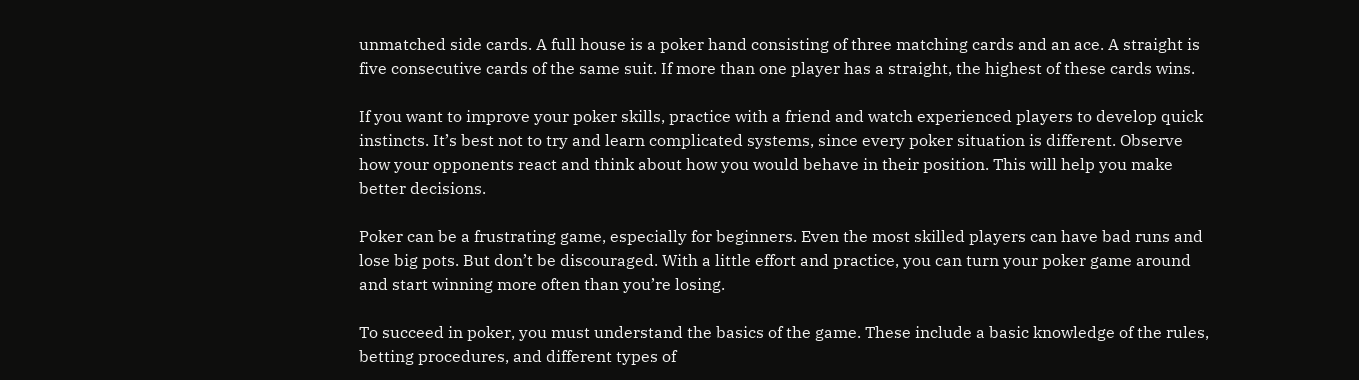unmatched side cards. A full house is a poker hand consisting of three matching cards and an ace. A straight is five consecutive cards of the same suit. If more than one player has a straight, the highest of these cards wins.

If you want to improve your poker skills, practice with a friend and watch experienced players to develop quick instincts. It’s best not to try and learn complicated systems, since every poker situation is different. Observe how your opponents react and think about how you would behave in their position. This will help you make better decisions.

Poker can be a frustrating game, especially for beginners. Even the most skilled players can have bad runs and lose big pots. But don’t be discouraged. With a little effort and practice, you can turn your poker game around and start winning more often than you’re losing.

To succeed in poker, you must understand the basics of the game. These include a basic knowledge of the rules, betting procedures, and different types of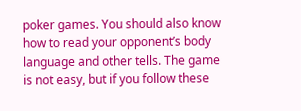poker games. You should also know how to read your opponent’s body language and other tells. The game is not easy, but if you follow these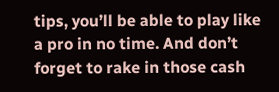tips, you’ll be able to play like a pro in no time. And don’t forget to rake in those cash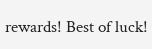rewards! Best of luck!